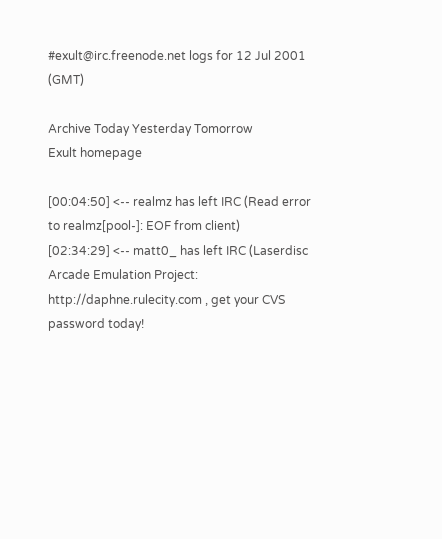#exult@irc.freenode.net logs for 12 Jul 2001 (GMT)

Archive Today Yesterday Tomorrow
Exult homepage

[00:04:50] <-- realmz has left IRC (Read error to realmz[pool-]: EOF from client)
[02:34:29] <-- matt0_ has left IRC (Laserdisc Arcade Emulation Project: http://daphne.rulecity.com , get your CVS password today!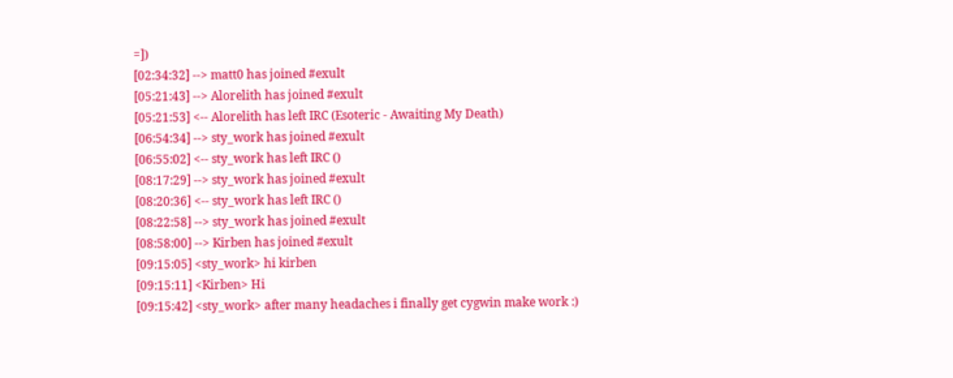=])
[02:34:32] --> matt0 has joined #exult
[05:21:43] --> Alorelith has joined #exult
[05:21:53] <-- Alorelith has left IRC (Esoteric - Awaiting My Death)
[06:54:34] --> sty_work has joined #exult
[06:55:02] <-- sty_work has left IRC ()
[08:17:29] --> sty_work has joined #exult
[08:20:36] <-- sty_work has left IRC ()
[08:22:58] --> sty_work has joined #exult
[08:58:00] --> Kirben has joined #exult
[09:15:05] <sty_work> hi kirben
[09:15:11] <Kirben> Hi
[09:15:42] <sty_work> after many headaches i finally get cygwin make work :)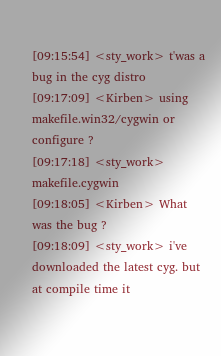[09:15:54] <sty_work> t'was a bug in the cyg distro
[09:17:09] <Kirben> using makefile.win32/cygwin or configure ?
[09:17:18] <sty_work> makefile.cygwin
[09:18:05] <Kirben> What was the bug ?
[09:18:09] <sty_work> i've downloaded the latest cyg. but at compile time it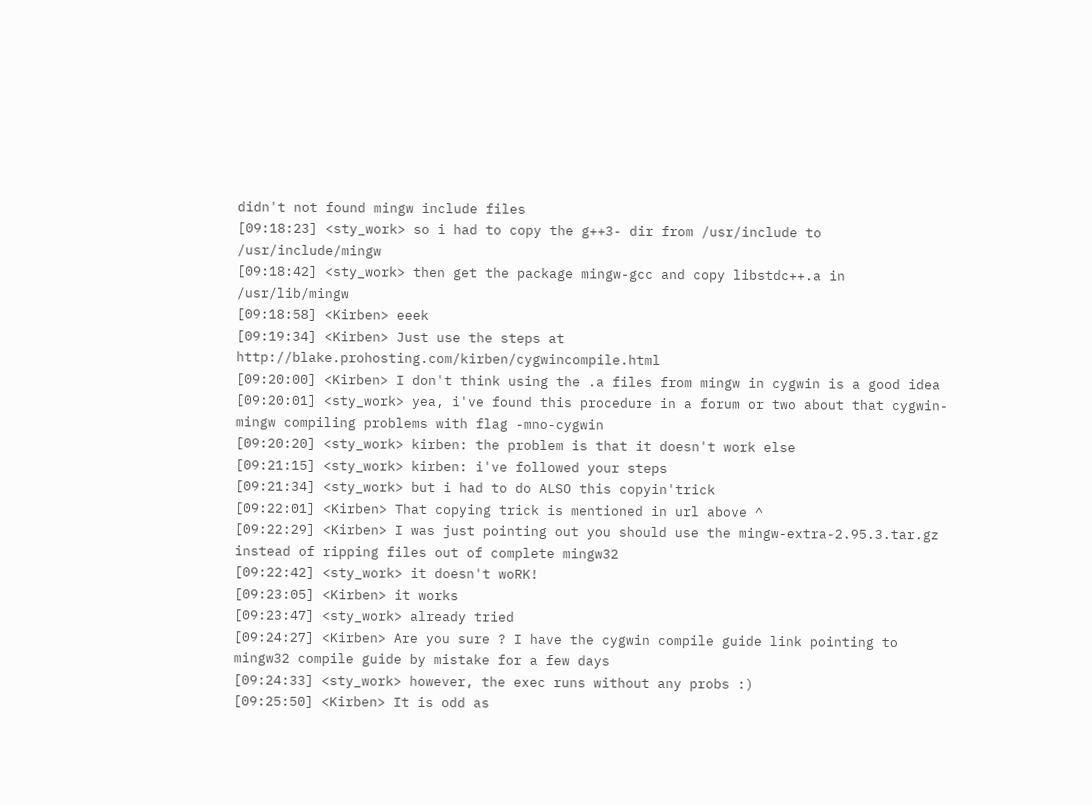didn't not found mingw include files
[09:18:23] <sty_work> so i had to copy the g++3- dir from /usr/include to /usr/include/mingw
[09:18:42] <sty_work> then get the package mingw-gcc and copy libstdc++.a in /usr/lib/mingw
[09:18:58] <Kirben> eeek
[09:19:34] <Kirben> Just use the steps at http://blake.prohosting.com/kirben/cygwincompile.html
[09:20:00] <Kirben> I don't think using the .a files from mingw in cygwin is a good idea
[09:20:01] <sty_work> yea, i've found this procedure in a forum or two about that cygwin-mingw compiling problems with flag -mno-cygwin
[09:20:20] <sty_work> kirben: the problem is that it doesn't work else
[09:21:15] <sty_work> kirben: i've followed your steps
[09:21:34] <sty_work> but i had to do ALSO this copyin'trick
[09:22:01] <Kirben> That copying trick is mentioned in url above ^
[09:22:29] <Kirben> I was just pointing out you should use the mingw-extra-2.95.3.tar.gz instead of ripping files out of complete mingw32
[09:22:42] <sty_work> it doesn't woRK!
[09:23:05] <Kirben> it works
[09:23:47] <sty_work> already tried
[09:24:27] <Kirben> Are you sure ? I have the cygwin compile guide link pointing to mingw32 compile guide by mistake for a few days
[09:24:33] <sty_work> however, the exec runs without any probs :)
[09:25:50] <Kirben> It is odd as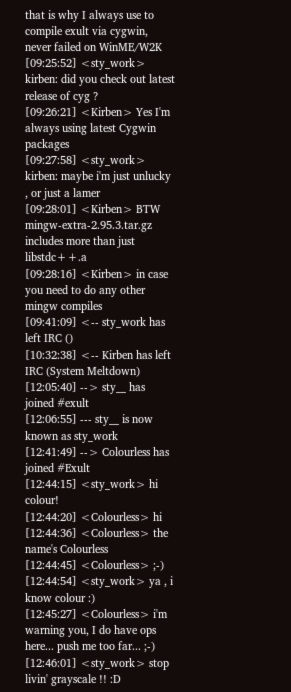that is why I always use to compile exult via cygwin, never failed on WinME/W2K
[09:25:52] <sty_work> kirben: did you check out latest release of cyg ?
[09:26:21] <Kirben> Yes I'm always using latest Cygwin packages
[09:27:58] <sty_work> kirben: maybe i'm just unlucky , or just a lamer
[09:28:01] <Kirben> BTW mingw-extra-2.95.3.tar.gz includes more than just libstdc++.a
[09:28:16] <Kirben> in case you need to do any other mingw compiles
[09:41:09] <-- sty_work has left IRC ()
[10:32:38] <-- Kirben has left IRC (System Meltdown)
[12:05:40] --> sty__ has joined #exult
[12:06:55] --- sty__ is now known as sty_work
[12:41:49] --> Colourless has joined #Exult
[12:44:15] <sty_work> hi colour!
[12:44:20] <Colourless> hi
[12:44:36] <Colourless> the name's Colourless
[12:44:45] <Colourless> ;-)
[12:44:54] <sty_work> ya , i know colour :)
[12:45:27] <Colourless> i'm warning you, I do have ops here... push me too far... ;-)
[12:46:01] <sty_work> stop livin' grayscale !! :D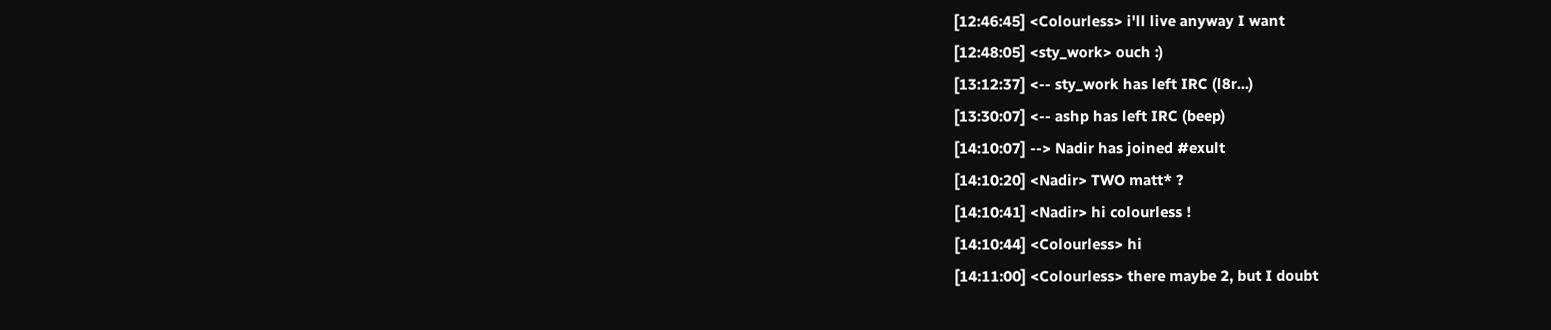[12:46:45] <Colourless> i'll live anyway I want
[12:48:05] <sty_work> ouch :)
[13:12:37] <-- sty_work has left IRC (l8r...)
[13:30:07] <-- ashp has left IRC (beep)
[14:10:07] --> Nadir has joined #exult
[14:10:20] <Nadir> TWO matt* ?
[14:10:41] <Nadir> hi colourless !
[14:10:44] <Colourless> hi
[14:11:00] <Colourless> there maybe 2, but I doubt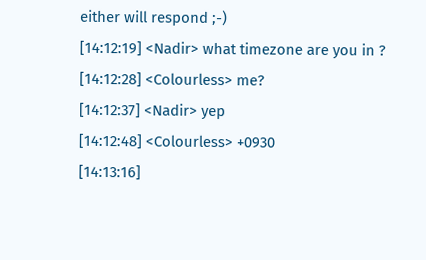either will respond ;-)
[14:12:19] <Nadir> what timezone are you in ?
[14:12:28] <Colourless> me?
[14:12:37] <Nadir> yep
[14:12:48] <Colourless> +0930
[14:13:16]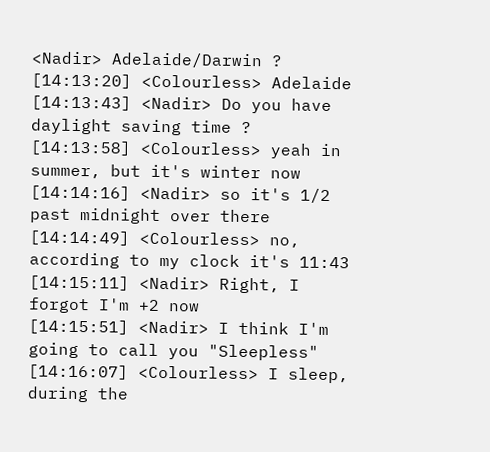<Nadir> Adelaide/Darwin ?
[14:13:20] <Colourless> Adelaide
[14:13:43] <Nadir> Do you have daylight saving time ?
[14:13:58] <Colourless> yeah in summer, but it's winter now
[14:14:16] <Nadir> so it's 1/2 past midnight over there
[14:14:49] <Colourless> no, according to my clock it's 11:43
[14:15:11] <Nadir> Right, I forgot I'm +2 now
[14:15:51] <Nadir> I think I'm going to call you "Sleepless"
[14:16:07] <Colourless> I sleep, during the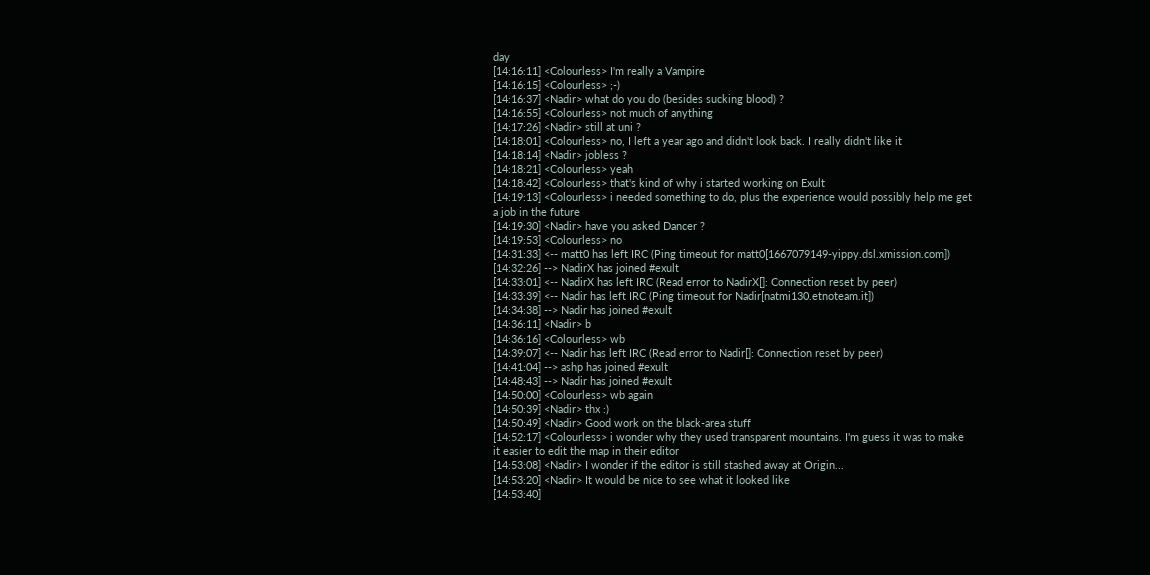day
[14:16:11] <Colourless> I'm really a Vampire
[14:16:15] <Colourless> ;-)
[14:16:37] <Nadir> what do you do (besides sucking blood) ?
[14:16:55] <Colourless> not much of anything
[14:17:26] <Nadir> still at uni ?
[14:18:01] <Colourless> no, I left a year ago and didn't look back. I really didn't like it
[14:18:14] <Nadir> jobless ?
[14:18:21] <Colourless> yeah
[14:18:42] <Colourless> that's kind of why i started working on Exult
[14:19:13] <Colourless> i needed something to do, plus the experience would possibly help me get a job in the future
[14:19:30] <Nadir> have you asked Dancer ?
[14:19:53] <Colourless> no
[14:31:33] <-- matt0 has left IRC (Ping timeout for matt0[1667079149-yippy.dsl.xmission.com])
[14:32:26] --> NadirX has joined #exult
[14:33:01] <-- NadirX has left IRC (Read error to NadirX[]: Connection reset by peer)
[14:33:39] <-- Nadir has left IRC (Ping timeout for Nadir[natmi130.etnoteam.it])
[14:34:38] --> Nadir has joined #exult
[14:36:11] <Nadir> b
[14:36:16] <Colourless> wb
[14:39:07] <-- Nadir has left IRC (Read error to Nadir[]: Connection reset by peer)
[14:41:04] --> ashp has joined #exult
[14:48:43] --> Nadir has joined #exult
[14:50:00] <Colourless> wb again
[14:50:39] <Nadir> thx :)
[14:50:49] <Nadir> Good work on the black-area stuff
[14:52:17] <Colourless> i wonder why they used transparent mountains. I'm guess it was to make it easier to edit the map in their editor
[14:53:08] <Nadir> I wonder if the editor is still stashed away at Origin...
[14:53:20] <Nadir> It would be nice to see what it looked like
[14:53:40]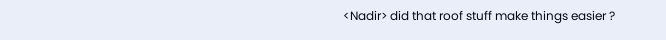<Nadir> did that roof stuff make things easier ?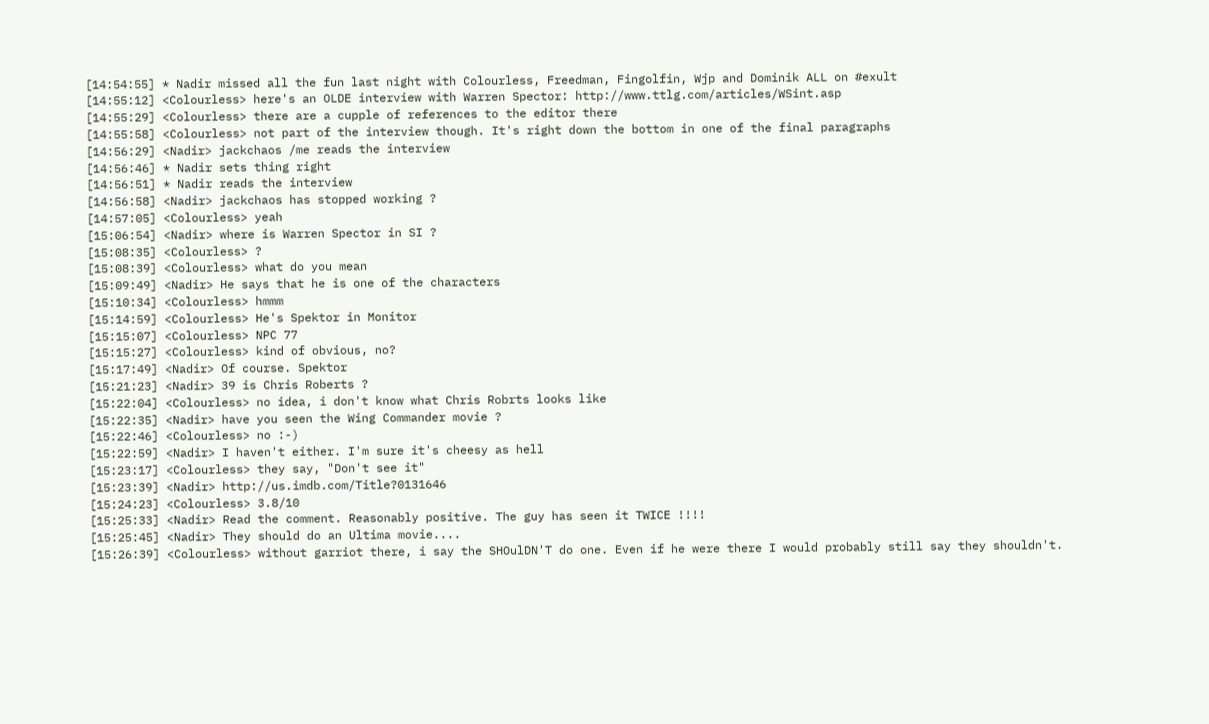[14:54:55] * Nadir missed all the fun last night with Colourless, Freedman, Fingolfin, Wjp and Dominik ALL on #exult
[14:55:12] <Colourless> here's an OLDE interview with Warren Spector: http://www.ttlg.com/articles/WSint.asp
[14:55:29] <Colourless> there are a cupple of references to the editor there
[14:55:58] <Colourless> not part of the interview though. It's right down the bottom in one of the final paragraphs
[14:56:29] <Nadir> jackchaos /me reads the interview
[14:56:46] * Nadir sets thing right
[14:56:51] * Nadir reads the interview
[14:56:58] <Nadir> jackchaos has stopped working ?
[14:57:05] <Colourless> yeah
[15:06:54] <Nadir> where is Warren Spector in SI ?
[15:08:35] <Colourless> ?
[15:08:39] <Colourless> what do you mean
[15:09:49] <Nadir> He says that he is one of the characters
[15:10:34] <Colourless> hmmm
[15:14:59] <Colourless> He's Spektor in Monitor
[15:15:07] <Colourless> NPC 77
[15:15:27] <Colourless> kind of obvious, no?
[15:17:49] <Nadir> Of course. Spektor
[15:21:23] <Nadir> 39 is Chris Roberts ?
[15:22:04] <Colourless> no idea, i don't know what Chris Robrts looks like
[15:22:35] <Nadir> have you seen the Wing Commander movie ?
[15:22:46] <Colourless> no :-)
[15:22:59] <Nadir> I haven't either. I'm sure it's cheesy as hell
[15:23:17] <Colourless> they say, "Don't see it"
[15:23:39] <Nadir> http://us.imdb.com/Title?0131646
[15:24:23] <Colourless> 3.8/10
[15:25:33] <Nadir> Read the comment. Reasonably positive. The guy has seen it TWICE !!!!
[15:25:45] <Nadir> They should do an Ultima movie....
[15:26:39] <Colourless> without garriot there, i say the SHOulDN'T do one. Even if he were there I would probably still say they shouldn't.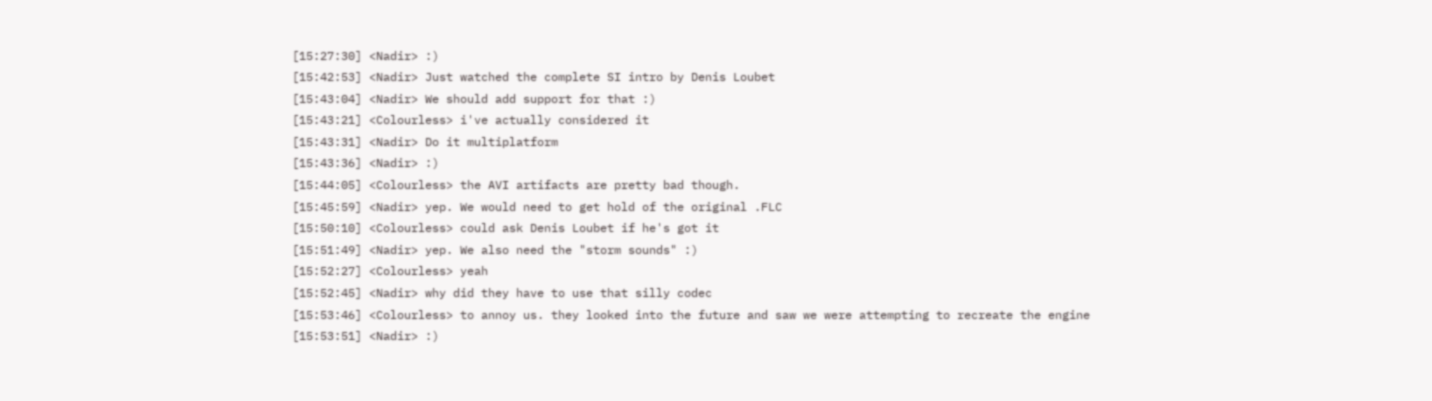[15:27:30] <Nadir> :)
[15:42:53] <Nadir> Just watched the complete SI intro by Denis Loubet
[15:43:04] <Nadir> We should add support for that :)
[15:43:21] <Colourless> i've actually considered it
[15:43:31] <Nadir> Do it multiplatform
[15:43:36] <Nadir> :)
[15:44:05] <Colourless> the AVI artifacts are pretty bad though.
[15:45:59] <Nadir> yep. We would need to get hold of the original .FLC
[15:50:10] <Colourless> could ask Denis Loubet if he's got it
[15:51:49] <Nadir> yep. We also need the "storm sounds" :)
[15:52:27] <Colourless> yeah
[15:52:45] <Nadir> why did they have to use that silly codec
[15:53:46] <Colourless> to annoy us. they looked into the future and saw we were attempting to recreate the engine
[15:53:51] <Nadir> :)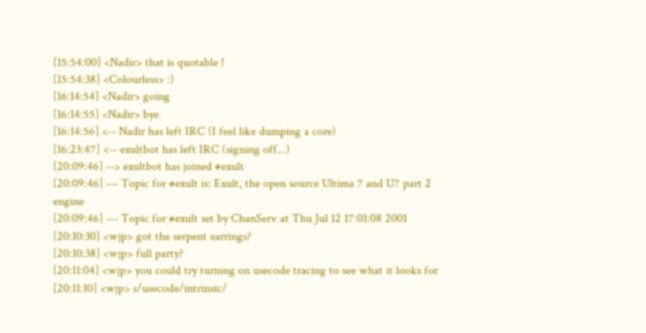[15:54:00] <Nadir> that is quotable !
[15:54:38] <Colourless> :)
[16:14:54] <Nadir> going
[16:14:55] <Nadir> bye
[16:14:56] <-- Nadir has left IRC (I feel like dumping a core)
[16:23:47] <-- exultbot has left IRC (signing off...)
[20:09:46] --> exultbot has joined #exult
[20:09:46] --- Topic for #exult is: Exult, the open source Ultima 7 and U7 part 2 engine
[20:09:46] --- Topic for #exult set by ChanServ at Thu Jul 12 17:01:08 2001
[20:10:30] <wjp> got the serpent earrings?
[20:10:38] <wjp> full party?
[20:11:04] <wjp> you could try turning on usecode tracing to see what it looks for
[20:11:10] <wjp> s/usecode/intrinsic/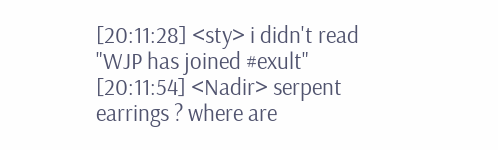[20:11:28] <sty> i didn't read "WJP has joined #exult"
[20:11:54] <Nadir> serpent earrings ? where are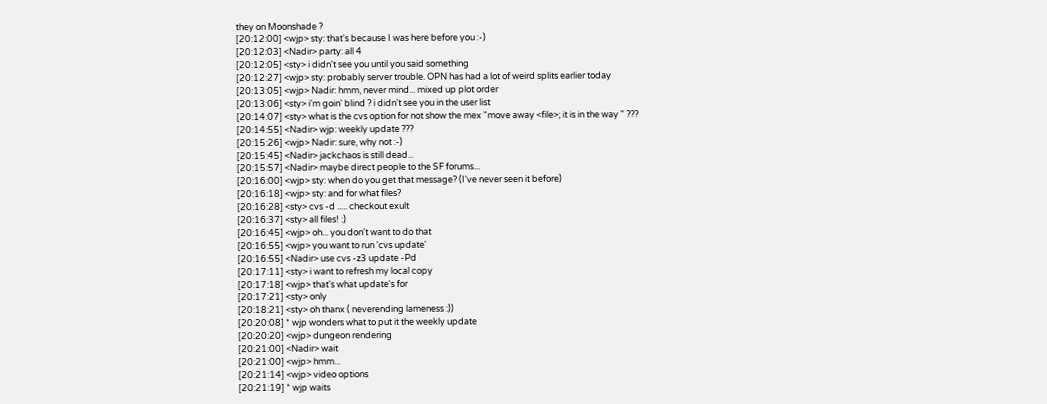they on Moonshade ?
[20:12:00] <wjp> sty: that's because I was here before you :-)
[20:12:03] <Nadir> party: all 4
[20:12:05] <sty> i didn't see you until you said something
[20:12:27] <wjp> sty: probably server trouble. OPN has had a lot of weird splits earlier today
[20:13:05] <wjp> Nadir: hmm, never mind... mixed up plot order
[20:13:06] <sty> i'm goin' blind ? i didn't see you in the user list
[20:14:07] <sty> what is the cvs option for not show the mex "move away <file>; it is in the way " ???
[20:14:55] <Nadir> wjp: weekly update ???
[20:15:26] <wjp> Nadir: sure, why not :-)
[20:15:45] <Nadir> jackchaos is still dead...
[20:15:57] <Nadir> maybe direct people to the SF forums...
[20:16:00] <wjp> sty: when do you get that message? (I've never seen it before)
[20:16:18] <wjp> sty: and for what files?
[20:16:28] <sty> cvs -d ..... checkout exult
[20:16:37] <sty> all files! :)
[20:16:45] <wjp> oh... you don't want to do that
[20:16:55] <wjp> you want to run 'cvs update'
[20:16:55] <Nadir> use cvs -z3 update -Pd
[20:17:11] <sty> i want to refresh my local copy
[20:17:18] <wjp> that's what update's for
[20:17:21] <sty> only
[20:18:21] <sty> oh thanx ( neverending lameness :))
[20:20:08] * wjp wonders what to put it the weekly update
[20:20:20] <wjp> dungeon rendering
[20:21:00] <Nadir> wait
[20:21:00] <wjp> hmm...
[20:21:14] <wjp> video options
[20:21:19] * wjp waits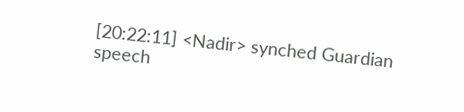[20:22:11] <Nadir> synched Guardian speech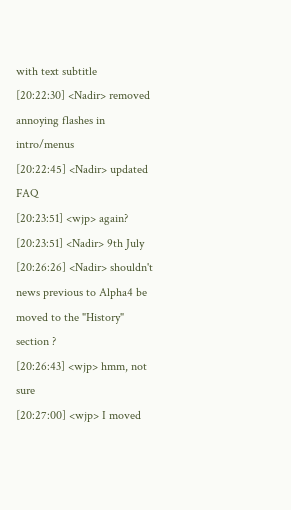with text subtitle
[20:22:30] <Nadir> removed annoying flashes in intro/menus
[20:22:45] <Nadir> updated FAQ
[20:23:51] <wjp> again?
[20:23:51] <Nadir> 9th July
[20:26:26] <Nadir> shouldn't news previous to Alpha4 be moved to the "History" section ?
[20:26:43] <wjp> hmm, not sure
[20:27:00] <wjp> I moved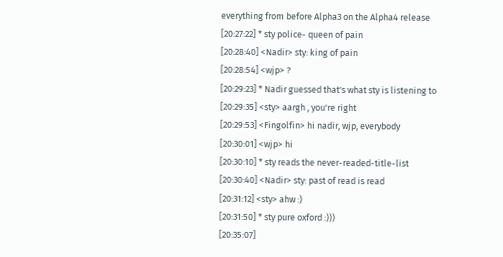everything from before Alpha3 on the Alpha4 release
[20:27:22] * sty police- queen of pain
[20:28:40] <Nadir> sty: king of pain
[20:28:54] <wjp> ?
[20:29:23] * Nadir guessed that's what sty is listening to
[20:29:35] <sty> aargh , you're right
[20:29:53] <Fingolfin> hi nadir, wjp, everybody
[20:30:01] <wjp> hi
[20:30:10] * sty reads the never-readed-title-list
[20:30:40] <Nadir> sty: past of read is read
[20:31:12] <sty> ahw :)
[20:31:50] * sty pure oxford :)))
[20:35:07]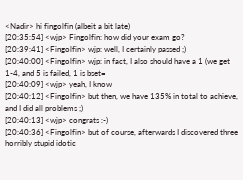<Nadir> hi fingolfin (albeit a bit late)
[20:35:54] <wjp> Fingolfin: how did your exam go?
[20:39:41] <Fingolfin> wjp: well, I certainly passed ;)
[20:40:00] <Fingolfin> wjp: in fact, I also should have a 1 (we get 1-4, and 5 is failed, 1 is bset=
[20:40:09] <wjp> yeah, I know
[20:40:12] <Fingolfin> but then, we have 135% in total to achieve, and I did all problems ;)
[20:40:13] <wjp> congrats :-)
[20:40:36] <Fingolfin> but of course, afterwards I discovered three horribly stupid idotic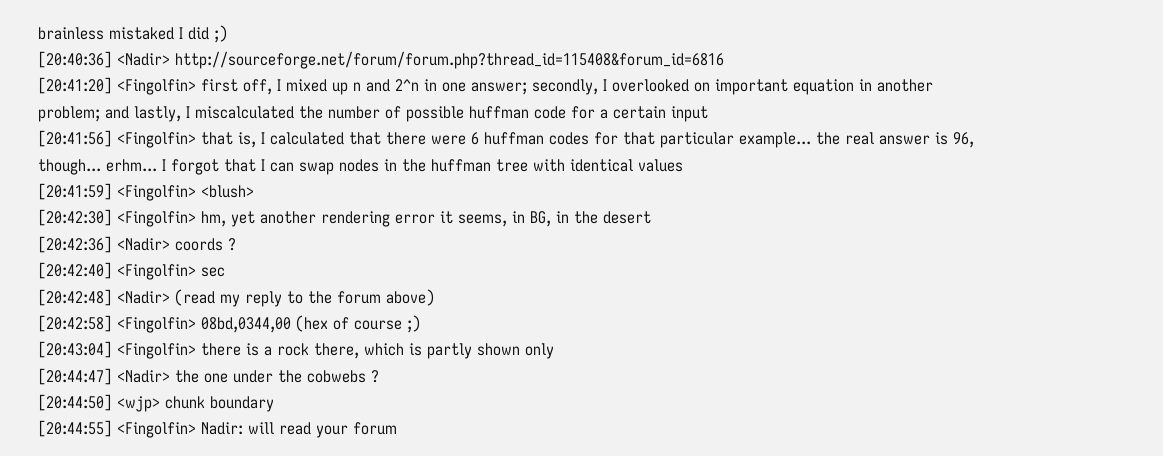brainless mistaked I did ;)
[20:40:36] <Nadir> http://sourceforge.net/forum/forum.php?thread_id=115408&forum_id=6816
[20:41:20] <Fingolfin> first off, I mixed up n and 2^n in one answer; secondly, I overlooked on important equation in another problem; and lastly, I miscalculated the number of possible huffman code for a certain input
[20:41:56] <Fingolfin> that is, I calculated that there were 6 huffman codes for that particular example... the real answer is 96, though... erhm... I forgot that I can swap nodes in the huffman tree with identical values
[20:41:59] <Fingolfin> <blush>
[20:42:30] <Fingolfin> hm, yet another rendering error it seems, in BG, in the desert
[20:42:36] <Nadir> coords ?
[20:42:40] <Fingolfin> sec
[20:42:48] <Nadir> (read my reply to the forum above)
[20:42:58] <Fingolfin> 08bd,0344,00 (hex of course ;)
[20:43:04] <Fingolfin> there is a rock there, which is partly shown only
[20:44:47] <Nadir> the one under the cobwebs ?
[20:44:50] <wjp> chunk boundary
[20:44:55] <Fingolfin> Nadir: will read your forum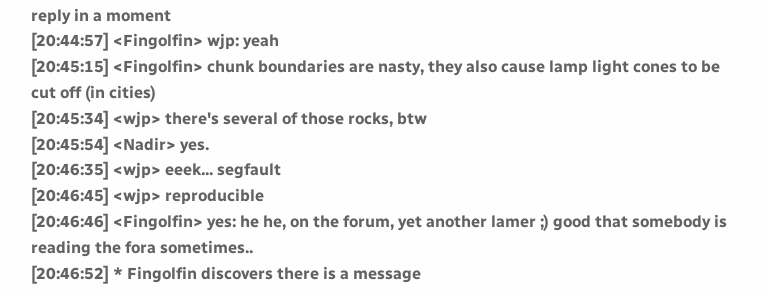reply in a moment
[20:44:57] <Fingolfin> wjp: yeah
[20:45:15] <Fingolfin> chunk boundaries are nasty, they also cause lamp light cones to be cut off (in cities)
[20:45:34] <wjp> there's several of those rocks, btw
[20:45:54] <Nadir> yes.
[20:46:35] <wjp> eeek... segfault
[20:46:45] <wjp> reproducible
[20:46:46] <Fingolfin> yes: he he, on the forum, yet another lamer ;) good that somebody is reading the fora sometimes..
[20:46:52] * Fingolfin discovers there is a message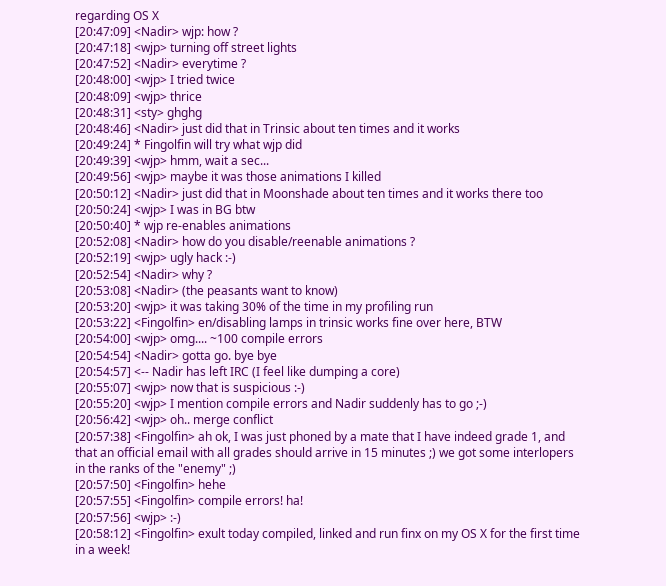regarding OS X
[20:47:09] <Nadir> wjp: how ?
[20:47:18] <wjp> turning off street lights
[20:47:52] <Nadir> everytime ?
[20:48:00] <wjp> I tried twice
[20:48:09] <wjp> thrice
[20:48:31] <sty> ghghg
[20:48:46] <Nadir> just did that in Trinsic about ten times and it works
[20:49:24] * Fingolfin will try what wjp did
[20:49:39] <wjp> hmm, wait a sec...
[20:49:56] <wjp> maybe it was those animations I killed
[20:50:12] <Nadir> just did that in Moonshade about ten times and it works there too
[20:50:24] <wjp> I was in BG btw
[20:50:40] * wjp re-enables animations
[20:52:08] <Nadir> how do you disable/reenable animations ?
[20:52:19] <wjp> ugly hack :-)
[20:52:54] <Nadir> why ?
[20:53:08] <Nadir> (the peasants want to know)
[20:53:20] <wjp> it was taking 30% of the time in my profiling run
[20:53:22] <Fingolfin> en/disabling lamps in trinsic works fine over here, BTW
[20:54:00] <wjp> omg.... ~100 compile errors
[20:54:54] <Nadir> gotta go. bye bye
[20:54:57] <-- Nadir has left IRC (I feel like dumping a core)
[20:55:07] <wjp> now that is suspicious :-)
[20:55:20] <wjp> I mention compile errors and Nadir suddenly has to go ;-)
[20:56:42] <wjp> oh.. merge conflict
[20:57:38] <Fingolfin> ah ok, I was just phoned by a mate that I have indeed grade 1, and that an official email with all grades should arrive in 15 minutes ;) we got some interlopers in the ranks of the "enemy" ;)
[20:57:50] <Fingolfin> hehe
[20:57:55] <Fingolfin> compile errors! ha!
[20:57:56] <wjp> :-)
[20:58:12] <Fingolfin> exult today compiled, linked and run finx on my OS X for the first time in a week!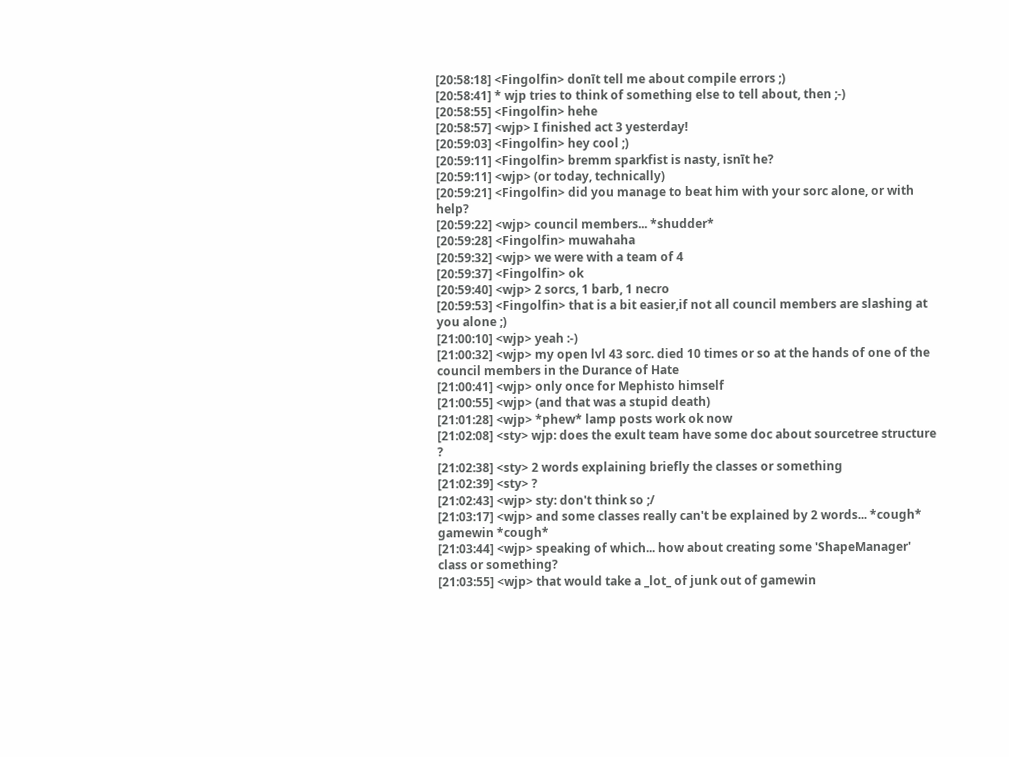[20:58:18] <Fingolfin> donīt tell me about compile errors ;)
[20:58:41] * wjp tries to think of something else to tell about, then ;-)
[20:58:55] <Fingolfin> hehe
[20:58:57] <wjp> I finished act 3 yesterday!
[20:59:03] <Fingolfin> hey cool ;)
[20:59:11] <Fingolfin> bremm sparkfist is nasty, isnīt he?
[20:59:11] <wjp> (or today, technically)
[20:59:21] <Fingolfin> did you manage to beat him with your sorc alone, or with help?
[20:59:22] <wjp> council members... *shudder*
[20:59:28] <Fingolfin> muwahaha
[20:59:32] <wjp> we were with a team of 4
[20:59:37] <Fingolfin> ok
[20:59:40] <wjp> 2 sorcs, 1 barb, 1 necro
[20:59:53] <Fingolfin> that is a bit easier,if not all council members are slashing at you alone ;)
[21:00:10] <wjp> yeah :-)
[21:00:32] <wjp> my open lvl 43 sorc. died 10 times or so at the hands of one of the council members in the Durance of Hate
[21:00:41] <wjp> only once for Mephisto himself
[21:00:55] <wjp> (and that was a stupid death)
[21:01:28] <wjp> *phew* lamp posts work ok now
[21:02:08] <sty> wjp: does the exult team have some doc about sourcetree structure ?
[21:02:38] <sty> 2 words explaining briefly the classes or something
[21:02:39] <sty> ?
[21:02:43] <wjp> sty: don't think so ;/
[21:03:17] <wjp> and some classes really can't be explained by 2 words... *cough* gamewin *cough*
[21:03:44] <wjp> speaking of which... how about creating some 'ShapeManager' class or something?
[21:03:55] <wjp> that would take a _lot_ of junk out of gamewin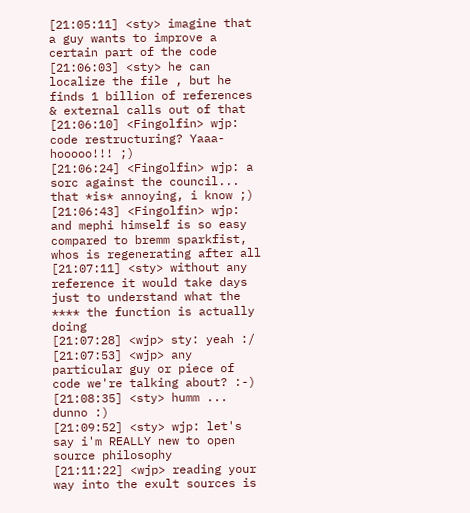[21:05:11] <sty> imagine that a guy wants to improve a certain part of the code
[21:06:03] <sty> he can localize the file , but he finds 1 billion of references & external calls out of that
[21:06:10] <Fingolfin> wjp: code restructuring? Yaaa-hooooo!!! ;)
[21:06:24] <Fingolfin> wjp: a sorc against the council... that *is* annoying, i know ;)
[21:06:43] <Fingolfin> wjp: and mephi himself is so easy compared to bremm sparkfist, whos is regenerating after all
[21:07:11] <sty> without any reference it would take days just to understand what the **** the function is actually doing
[21:07:28] <wjp> sty: yeah :/
[21:07:53] <wjp> any particular guy or piece of code we're talking about? :-)
[21:08:35] <sty> humm ... dunno :)
[21:09:52] <sty> wjp: let's say i'm REALLY new to open source philosophy
[21:11:22] <wjp> reading your way into the exult sources is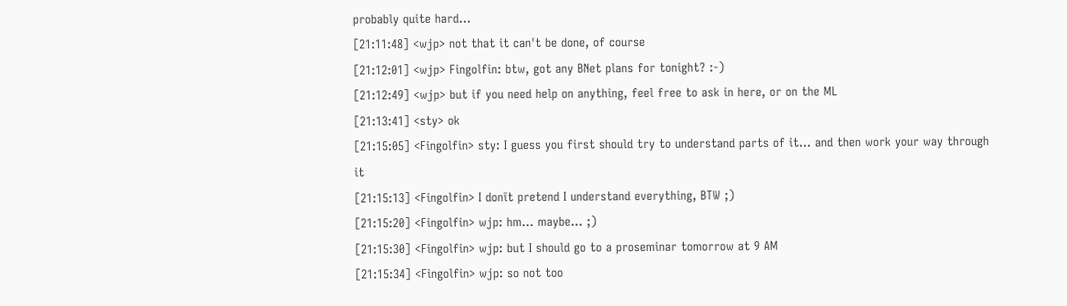probably quite hard...
[21:11:48] <wjp> not that it can't be done, of course
[21:12:01] <wjp> Fingolfin: btw, got any BNet plans for tonight? :-)
[21:12:49] <wjp> but if you need help on anything, feel free to ask in here, or on the ML
[21:13:41] <sty> ok
[21:15:05] <Fingolfin> sty: I guess you first should try to understand parts of it... and then work your way through it
[21:15:13] <Fingolfin> I donīt pretend I understand everything, BTW ;)
[21:15:20] <Fingolfin> wjp: hm... maybe... ;)
[21:15:30] <Fingolfin> wjp: but I should go to a proseminar tomorrow at 9 AM
[21:15:34] <Fingolfin> wjp: so not too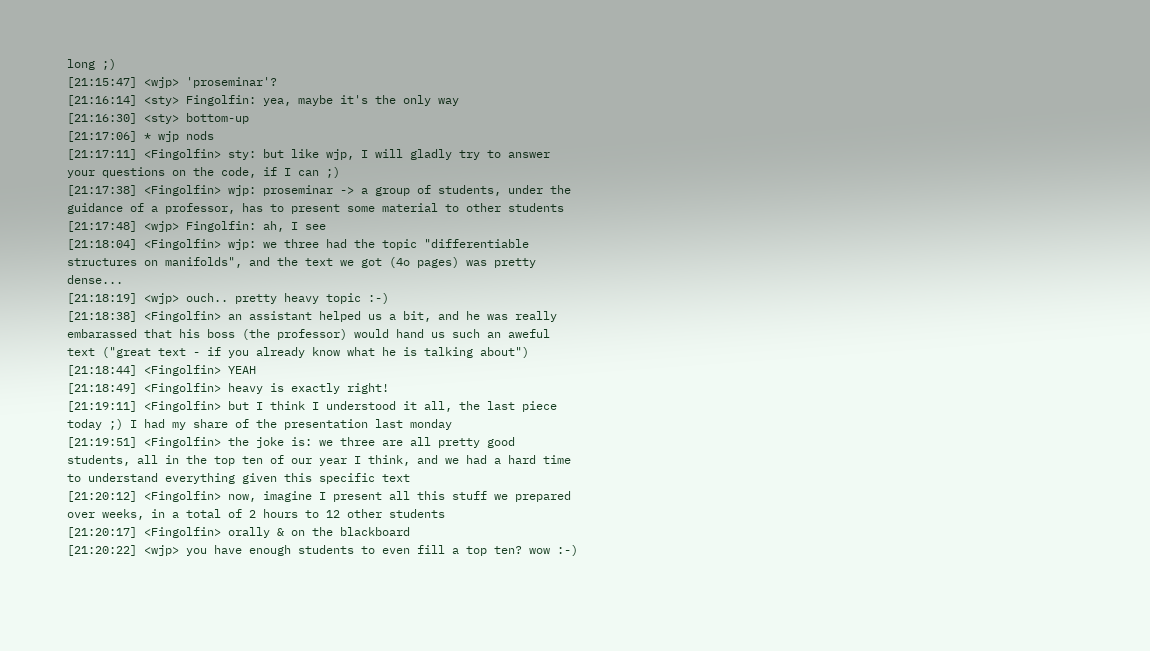long ;)
[21:15:47] <wjp> 'proseminar'?
[21:16:14] <sty> Fingolfin: yea, maybe it's the only way
[21:16:30] <sty> bottom-up
[21:17:06] * wjp nods
[21:17:11] <Fingolfin> sty: but like wjp, I will gladly try to answer your questions on the code, if I can ;)
[21:17:38] <Fingolfin> wjp: proseminar -> a group of students, under the guidance of a professor, has to present some material to other students
[21:17:48] <wjp> Fingolfin: ah, I see
[21:18:04] <Fingolfin> wjp: we three had the topic "differentiable structures on manifolds", and the text we got (4o pages) was pretty dense...
[21:18:19] <wjp> ouch.. pretty heavy topic :-)
[21:18:38] <Fingolfin> an assistant helped us a bit, and he was really embarassed that his boss (the professor) would hand us such an aweful text ("great text - if you already know what he is talking about")
[21:18:44] <Fingolfin> YEAH
[21:18:49] <Fingolfin> heavy is exactly right!
[21:19:11] <Fingolfin> but I think I understood it all, the last piece today ;) I had my share of the presentation last monday
[21:19:51] <Fingolfin> the joke is: we three are all pretty good students, all in the top ten of our year I think, and we had a hard time to understand everything given this specific text
[21:20:12] <Fingolfin> now, imagine I present all this stuff we prepared over weeks, in a total of 2 hours to 12 other students
[21:20:17] <Fingolfin> orally & on the blackboard
[21:20:22] <wjp> you have enough students to even fill a top ten? wow :-)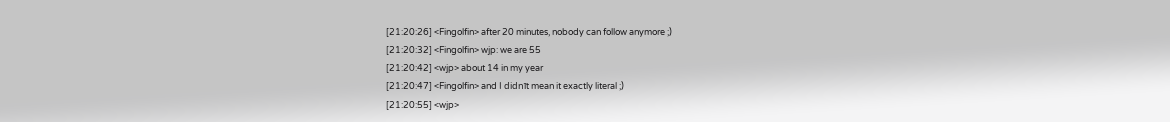[21:20:26] <Fingolfin> after 20 minutes, nobody can follow anymore ;)
[21:20:32] <Fingolfin> wjp: we are 55
[21:20:42] <wjp> about 14 in my year
[21:20:47] <Fingolfin> and I didnīt mean it exactly literal ;)
[21:20:55] <wjp>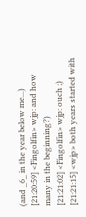(and _6_ in the year below me...)
[21:20:59] <Fingolfin> wjp: and how many in the beginning?)
[21:21:02] <Fingolfin> wjp: ouch ;)
[21:21:15] <wjp> both years started with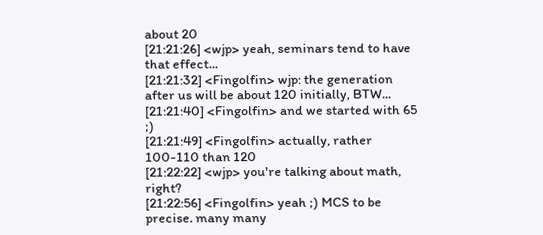about 20
[21:21:26] <wjp> yeah, seminars tend to have that effect...
[21:21:32] <Fingolfin> wjp: the generation after us will be about 120 initially, BTW...
[21:21:40] <Fingolfin> and we started with 65 ;)
[21:21:49] <Fingolfin> actually, rather 100-110 than 120
[21:22:22] <wjp> you're talking about math, right?
[21:22:56] <Fingolfin> yeah ;) MCS to be precise. many many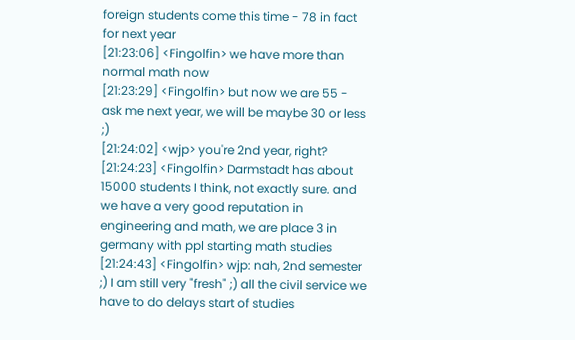foreign students come this time - 78 in fact for next year
[21:23:06] <Fingolfin> we have more than normal math now
[21:23:29] <Fingolfin> but now we are 55 - ask me next year, we will be maybe 30 or less ;)
[21:24:02] <wjp> you're 2nd year, right?
[21:24:23] <Fingolfin> Darmstadt has about 15000 students I think, not exactly sure. and we have a very good reputation in engineering and math, we are place 3 in germany with ppl starting math studies
[21:24:43] <Fingolfin> wjp: nah, 2nd semester ;) I am still very "fresh" ;) all the civil service we have to do delays start of studies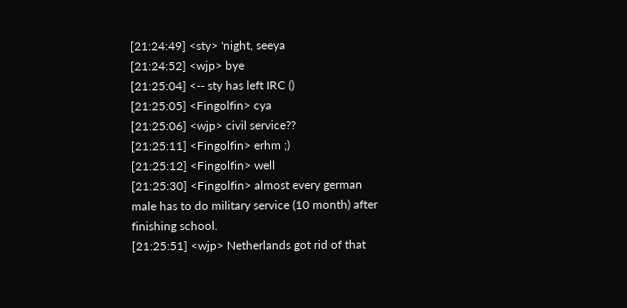[21:24:49] <sty> 'night, seeya
[21:24:52] <wjp> bye
[21:25:04] <-- sty has left IRC ()
[21:25:05] <Fingolfin> cya
[21:25:06] <wjp> civil service??
[21:25:11] <Fingolfin> erhm ;)
[21:25:12] <Fingolfin> well
[21:25:30] <Fingolfin> almost every german male has to do military service (10 month) after finishing school.
[21:25:51] <wjp> Netherlands got rid of that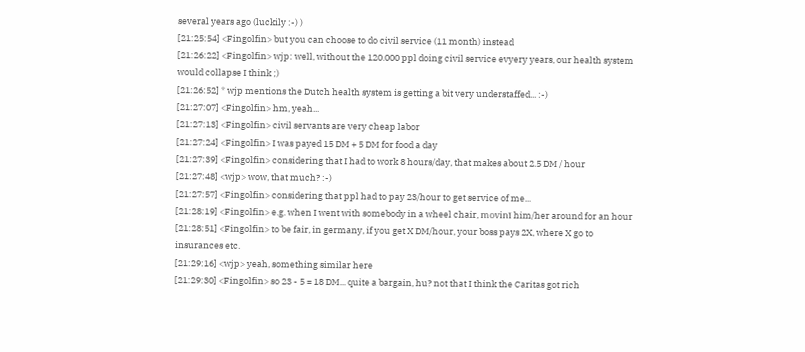several years ago (luckily :-) )
[21:25:54] <Fingolfin> but you can choose to do civil service (11 month) instead
[21:26:22] <Fingolfin> wjp: well, without the 120.000 ppl doing civil service evyery years, our health system would collapse I think ;)
[21:26:52] * wjp mentions the Dutch health system is getting a bit very understaffed... :-)
[21:27:07] <Fingolfin> hm, yeah...
[21:27:13] <Fingolfin> civil servants are very cheap labor
[21:27:24] <Fingolfin> I was payed 15 DM + 5 DM for food a day
[21:27:39] <Fingolfin> considering that I had to work 8 hours/day, that makes about 2.5 DM / hour
[21:27:48] <wjp> wow, that much? :-)
[21:27:57] <Fingolfin> considering that ppl had to pay 23/hour to get service of me...
[21:28:19] <Fingolfin> e.g. when I went with somebody in a wheel chair, movinī him/her around for an hour
[21:28:51] <Fingolfin> to be fair, in germany, if you get X DM/hour, your boss pays 2X, where X go to insurances etc.
[21:29:16] <wjp> yeah, something similar here
[21:29:30] <Fingolfin> so 23 - 5 = 18 DM... quite a bargain, hu? not that I think the Caritas got rich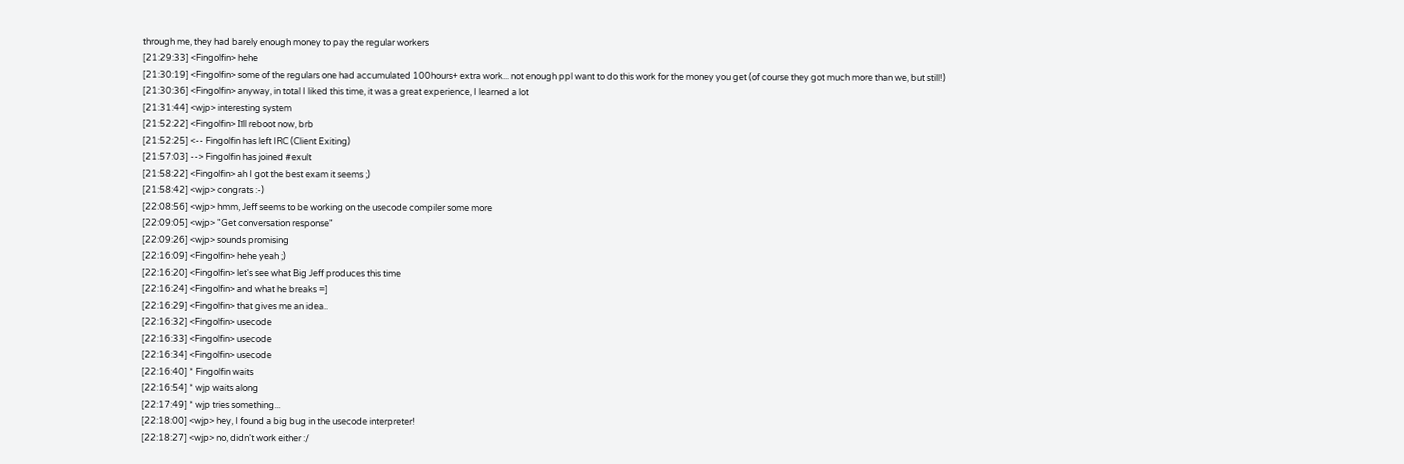through me, they had barely enough money to pay the regular workers
[21:29:33] <Fingolfin> hehe
[21:30:19] <Fingolfin> some of the regulars one had accumulated 100hours+ extra work... not enough ppl want to do this work for the money you get (of course they got much more than we, but still!)
[21:30:36] <Fingolfin> anyway, in total I liked this time, it was a great experience, I learned a lot
[21:31:44] <wjp> interesting system
[21:52:22] <Fingolfin> Iīll reboot now, brb
[21:52:25] <-- Fingolfin has left IRC (Client Exiting)
[21:57:03] --> Fingolfin has joined #exult
[21:58:22] <Fingolfin> ah I got the best exam it seems ;)
[21:58:42] <wjp> congrats :-)
[22:08:56] <wjp> hmm, Jeff seems to be working on the usecode compiler some more
[22:09:05] <wjp> "Get conversation response"
[22:09:26] <wjp> sounds promising
[22:16:09] <Fingolfin> hehe yeah ;)
[22:16:20] <Fingolfin> let's see what Big Jeff produces this time
[22:16:24] <Fingolfin> and what he breaks =]
[22:16:29] <Fingolfin> that gives me an idea..
[22:16:32] <Fingolfin> usecode
[22:16:33] <Fingolfin> usecode
[22:16:34] <Fingolfin> usecode
[22:16:40] * Fingolfin waits
[22:16:54] * wjp waits along
[22:17:49] * wjp tries something...
[22:18:00] <wjp> hey, I found a big bug in the usecode interpreter!
[22:18:27] <wjp> no, didn't work either :/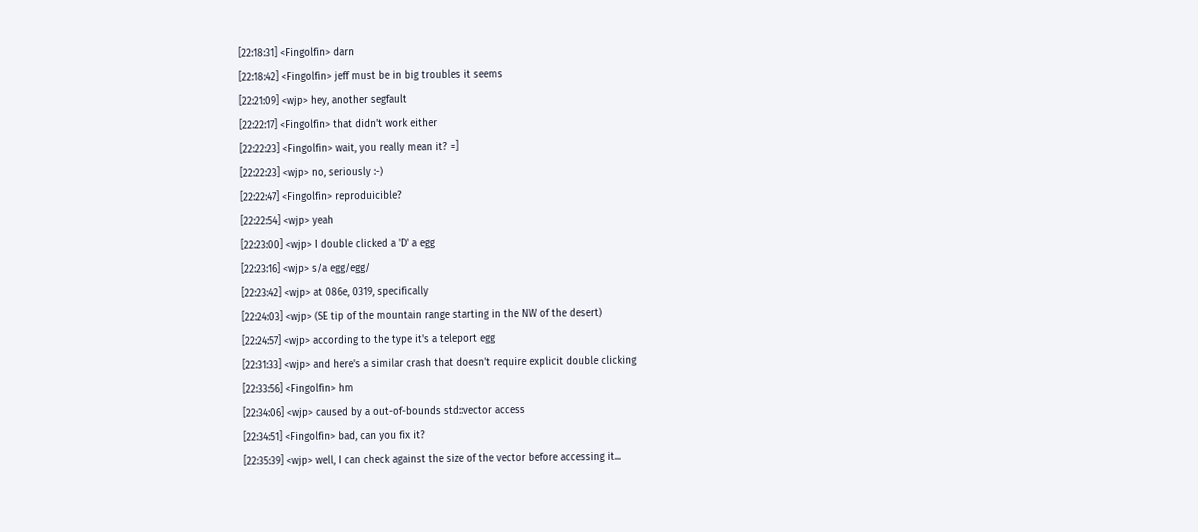[22:18:31] <Fingolfin> darn
[22:18:42] <Fingolfin> jeff must be in big troubles it seems
[22:21:09] <wjp> hey, another segfault
[22:22:17] <Fingolfin> that didn't work either
[22:22:23] <Fingolfin> wait, you really mean it? =]
[22:22:23] <wjp> no, seriously :-)
[22:22:47] <Fingolfin> reproduicible?
[22:22:54] <wjp> yeah
[22:23:00] <wjp> I double clicked a 'D' a egg
[22:23:16] <wjp> s/a egg/egg/
[22:23:42] <wjp> at 086e, 0319, specifically
[22:24:03] <wjp> (SE tip of the mountain range starting in the NW of the desert)
[22:24:57] <wjp> according to the type it's a teleport egg
[22:31:33] <wjp> and here's a similar crash that doesn't require explicit double clicking
[22:33:56] <Fingolfin> hm
[22:34:06] <wjp> caused by a out-of-bounds std::vector access
[22:34:51] <Fingolfin> bad, can you fix it?
[22:35:39] <wjp> well, I can check against the size of the vector before accessing it...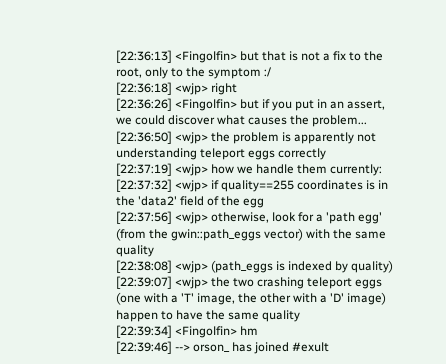[22:36:13] <Fingolfin> but that is not a fix to the root, only to the symptom :/
[22:36:18] <wjp> right
[22:36:26] <Fingolfin> but if you put in an assert, we could discover what causes the problem...
[22:36:50] <wjp> the problem is apparently not understanding teleport eggs correctly
[22:37:19] <wjp> how we handle them currently:
[22:37:32] <wjp> if quality==255 coordinates is in the 'data2' field of the egg
[22:37:56] <wjp> otherwise, look for a 'path egg' (from the gwin::path_eggs vector) with the same quality
[22:38:08] <wjp> (path_eggs is indexed by quality)
[22:39:07] <wjp> the two crashing teleport eggs (one with a 'T' image, the other with a 'D' image) happen to have the same quality
[22:39:34] <Fingolfin> hm
[22:39:46] --> orson_ has joined #exult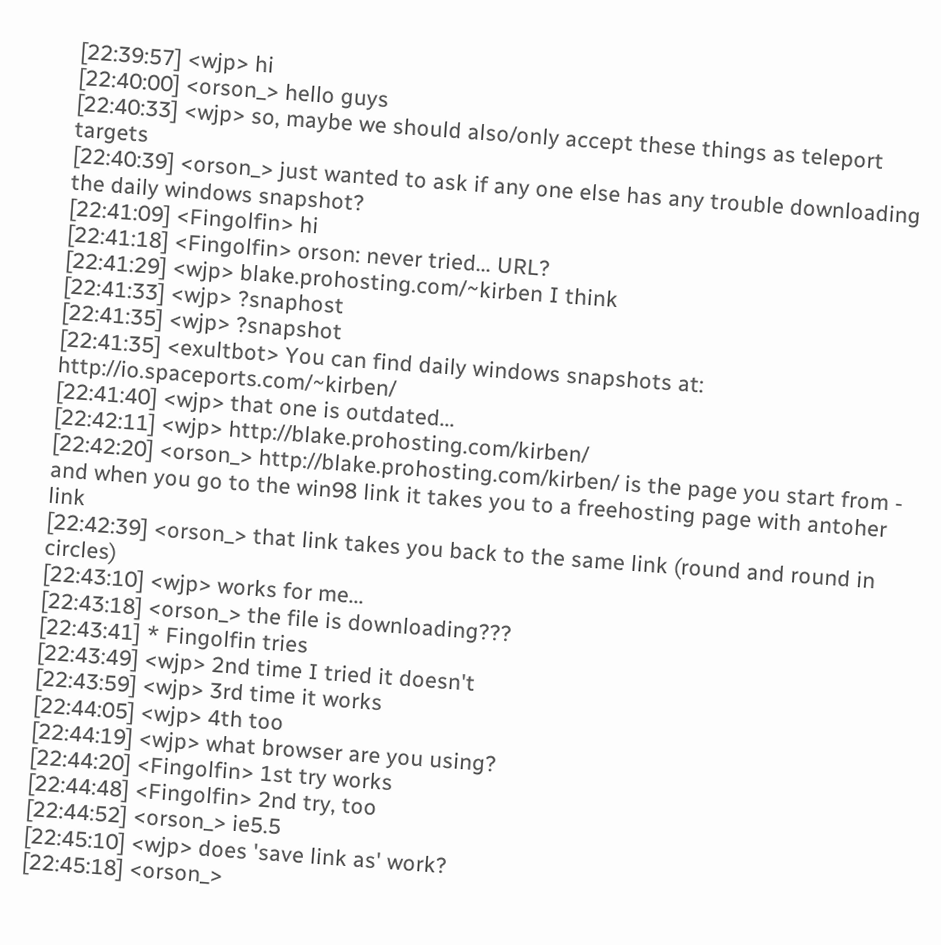[22:39:57] <wjp> hi
[22:40:00] <orson_> hello guys
[22:40:33] <wjp> so, maybe we should also/only accept these things as teleport targets
[22:40:39] <orson_> just wanted to ask if any one else has any trouble downloading the daily windows snapshot?
[22:41:09] <Fingolfin> hi
[22:41:18] <Fingolfin> orson: never tried... URL?
[22:41:29] <wjp> blake.prohosting.com/~kirben I think
[22:41:33] <wjp> ?snaphost
[22:41:35] <wjp> ?snapshot
[22:41:35] <exultbot> You can find daily windows snapshots at: http://io.spaceports.com/~kirben/
[22:41:40] <wjp> that one is outdated...
[22:42:11] <wjp> http://blake.prohosting.com/kirben/
[22:42:20] <orson_> http://blake.prohosting.com/kirben/ is the page you start from - and when you go to the win98 link it takes you to a freehosting page with antoher link
[22:42:39] <orson_> that link takes you back to the same link (round and round in circles)
[22:43:10] <wjp> works for me...
[22:43:18] <orson_> the file is downloading???
[22:43:41] * Fingolfin tries
[22:43:49] <wjp> 2nd time I tried it doesn't
[22:43:59] <wjp> 3rd time it works
[22:44:05] <wjp> 4th too
[22:44:19] <wjp> what browser are you using?
[22:44:20] <Fingolfin> 1st try works
[22:44:48] <Fingolfin> 2nd try, too
[22:44:52] <orson_> ie5.5
[22:45:10] <wjp> does 'save link as' work?
[22:45:18] <orson_>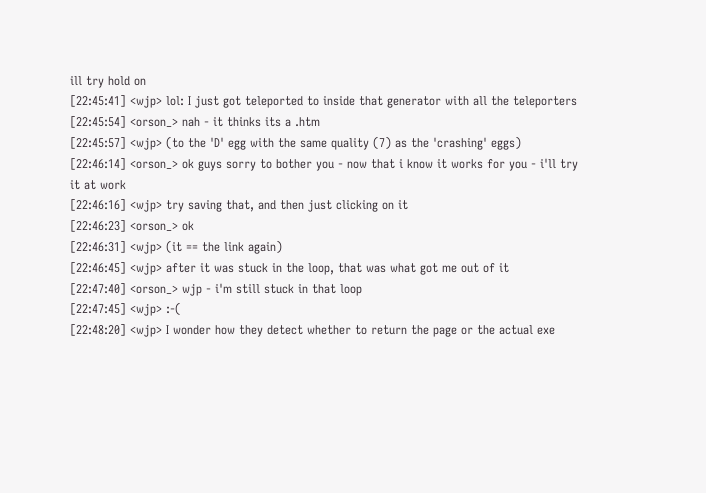ill try hold on
[22:45:41] <wjp> lol: I just got teleported to inside that generator with all the teleporters
[22:45:54] <orson_> nah - it thinks its a .htm
[22:45:57] <wjp> (to the 'D' egg with the same quality (7) as the 'crashing' eggs)
[22:46:14] <orson_> ok guys sorry to bother you - now that i know it works for you - i'll try it at work
[22:46:16] <wjp> try saving that, and then just clicking on it
[22:46:23] <orson_> ok
[22:46:31] <wjp> (it == the link again)
[22:46:45] <wjp> after it was stuck in the loop, that was what got me out of it
[22:47:40] <orson_> wjp - i'm still stuck in that loop
[22:47:45] <wjp> :-(
[22:48:20] <wjp> I wonder how they detect whether to return the page or the actual exe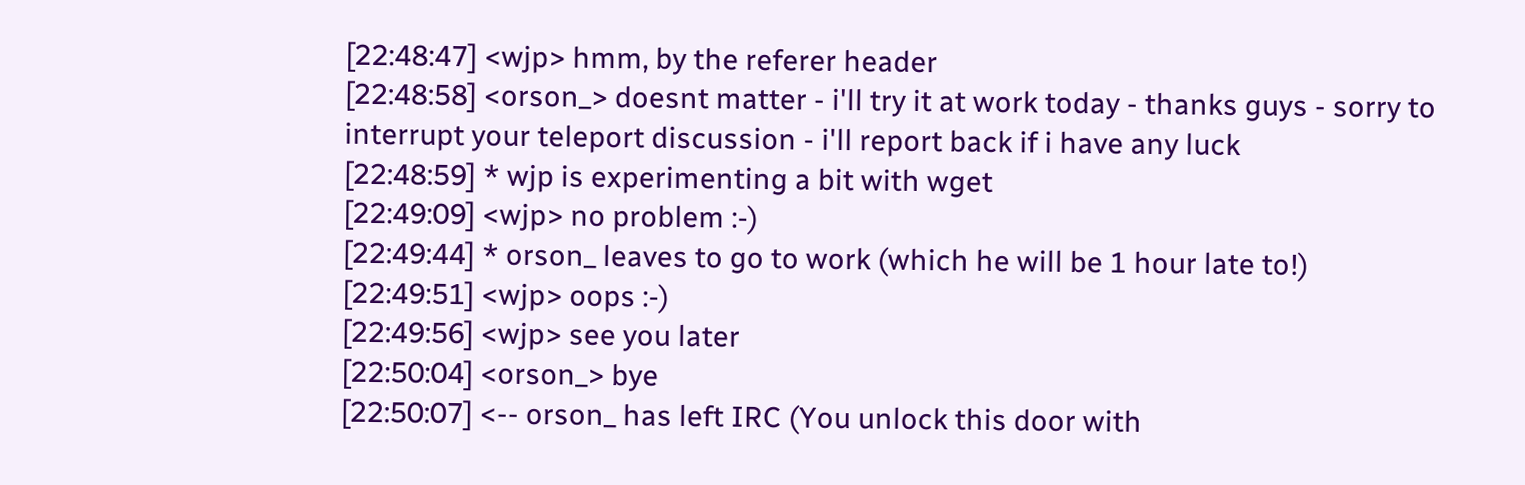[22:48:47] <wjp> hmm, by the referer header
[22:48:58] <orson_> doesnt matter - i'll try it at work today - thanks guys - sorry to interrupt your teleport discussion - i'll report back if i have any luck
[22:48:59] * wjp is experimenting a bit with wget
[22:49:09] <wjp> no problem :-)
[22:49:44] * orson_ leaves to go to work (which he will be 1 hour late to!)
[22:49:51] <wjp> oops :-)
[22:49:56] <wjp> see you later
[22:50:04] <orson_> bye
[22:50:07] <-- orson_ has left IRC (You unlock this door with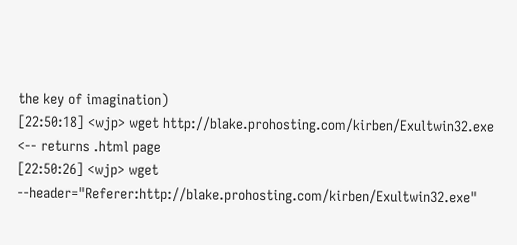the key of imagination)
[22:50:18] <wjp> wget http://blake.prohosting.com/kirben/Exultwin32.exe <-- returns .html page
[22:50:26] <wjp> wget --header="Referer:http://blake.prohosting.com/kirben/Exultwin32.exe"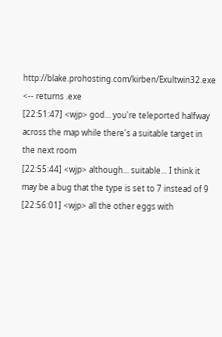http://blake.prohosting.com/kirben/Exultwin32.exe <-- returns .exe
[22:51:47] <wjp> god... you're teleported halfway across the map while there's a suitable target in the next room
[22:55:44] <wjp> although... suitable... I think it may be a bug that the type is set to 7 instead of 9
[22:56:01] <wjp> all the other eggs with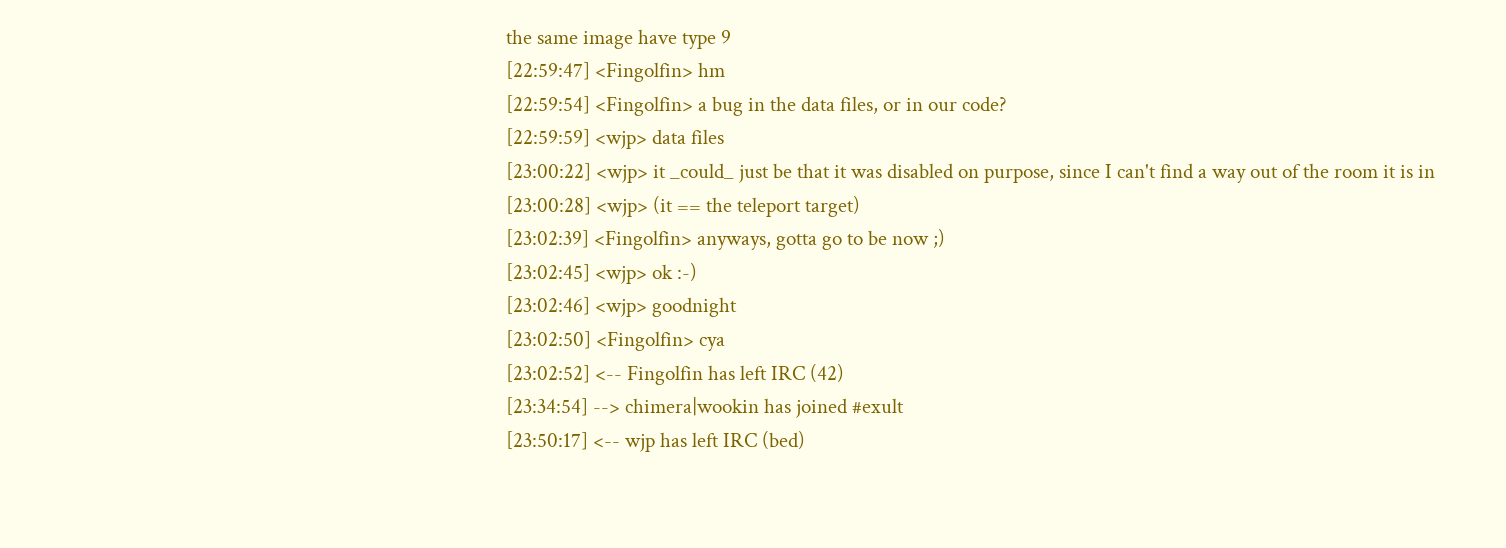the same image have type 9
[22:59:47] <Fingolfin> hm
[22:59:54] <Fingolfin> a bug in the data files, or in our code?
[22:59:59] <wjp> data files
[23:00:22] <wjp> it _could_ just be that it was disabled on purpose, since I can't find a way out of the room it is in
[23:00:28] <wjp> (it == the teleport target)
[23:02:39] <Fingolfin> anyways, gotta go to be now ;)
[23:02:45] <wjp> ok :-)
[23:02:46] <wjp> goodnight
[23:02:50] <Fingolfin> cya
[23:02:52] <-- Fingolfin has left IRC (42)
[23:34:54] --> chimera|wookin has joined #exult
[23:50:17] <-- wjp has left IRC (bed)